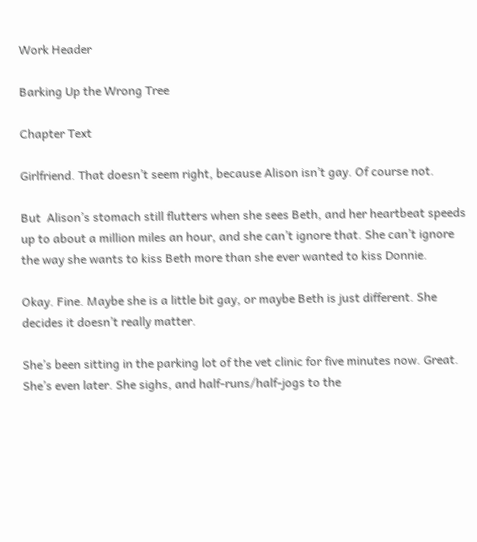Work Header

Barking Up the Wrong Tree

Chapter Text

Girlfriend. That doesn’t seem right, because Alison isn’t gay. Of course not.

But  Alison’s stomach still flutters when she sees Beth, and her heartbeat speeds up to about a million miles an hour, and she can’t ignore that. She can’t ignore the way she wants to kiss Beth more than she ever wanted to kiss Donnie.

Okay. Fine. Maybe she is a little bit gay, or maybe Beth is just different. She decides it doesn’t really matter.

She’s been sitting in the parking lot of the vet clinic for five minutes now. Great. She’s even later. She sighs, and half-runs/half-jogs to the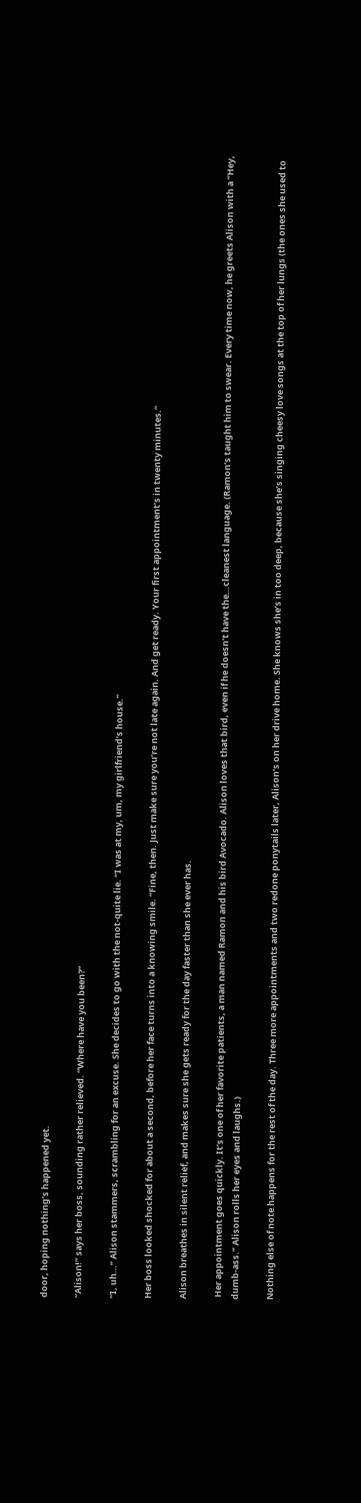door, hoping nothing’s happened yet.

“Alison!” says her boss, sounding rather relieved. “Where have you been?”

“I, uh…” Alison stammers, scrambling for an excuse. She decides to go with the not-quite lie. “I was at my, um, my girlfriend’s house.”

Her boss looked shocked for about a second, before her face turns into a knowing smile. “Fine, then. Just make sure you’re not late again. And get ready. Your first appointment’s in twenty minutes.”

Alison breathes in silent relief, and makes sure she gets ready for the day faster than she ever has.

 Her appointment goes quickly. It’s one of her favorite patients, a man named Ramon and his bird Avocado. Alison loves that bird, even if he doesn’t have the…cleanest language. (Ramon’s taught him to swear. Every time now, he greets Alison with a “Hey, dumb-ass.” Alison rolls her eyes and laughs.)

Nothing else of note happens for the rest of the day. Three more appointments and two redone ponytails later, Alison’s on her drive home. She knows she’s in too deep, because she’s singing cheesy love songs at the top of her lungs (the ones she used to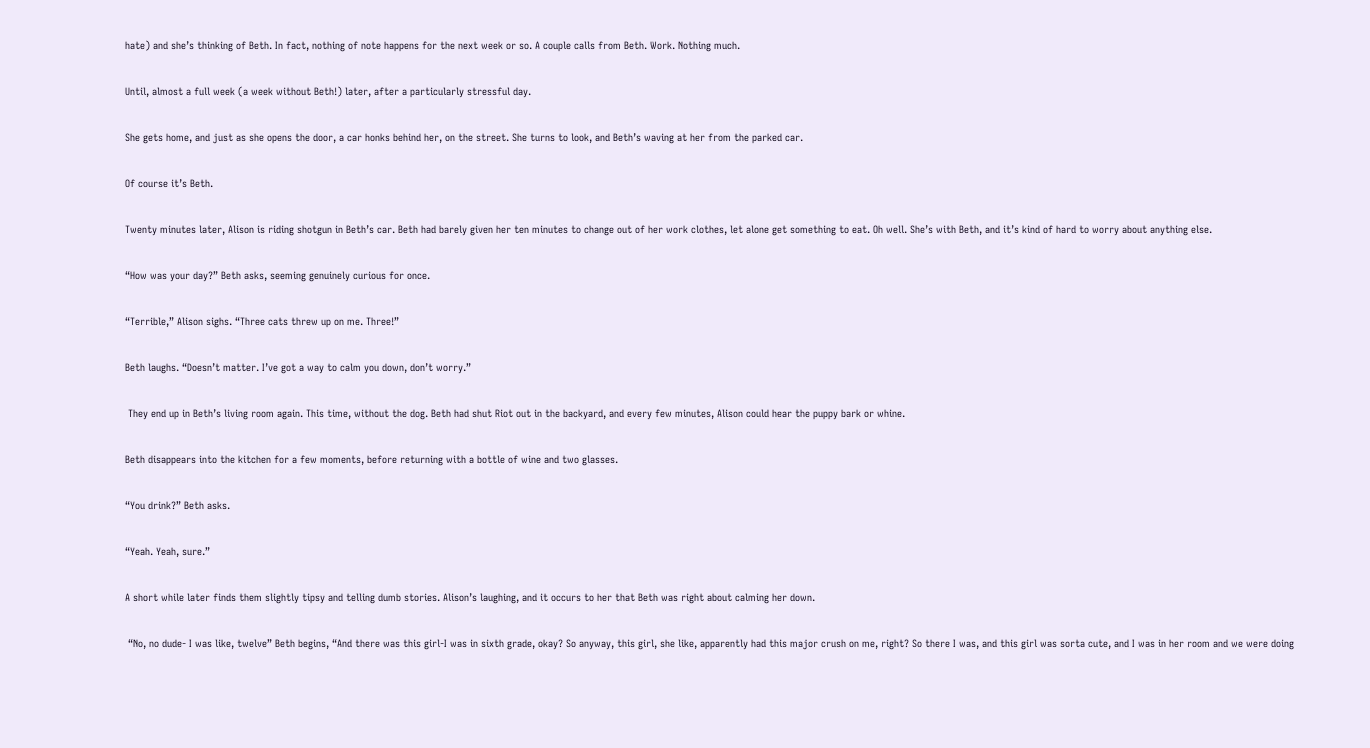hate) and she’s thinking of Beth. In fact, nothing of note happens for the next week or so. A couple calls from Beth. Work. Nothing much.

Until, almost a full week (a week without Beth!) later, after a particularly stressful day.

She gets home, and just as she opens the door, a car honks behind her, on the street. She turns to look, and Beth’s waving at her from the parked car.

Of course it’s Beth.

Twenty minutes later, Alison is riding shotgun in Beth’s car. Beth had barely given her ten minutes to change out of her work clothes, let alone get something to eat. Oh well. She’s with Beth, and it’s kind of hard to worry about anything else.

“How was your day?” Beth asks, seeming genuinely curious for once.

“Terrible,” Alison sighs. “Three cats threw up on me. Three!”

Beth laughs. “Doesn’t matter. I’ve got a way to calm you down, don’t worry.”

 They end up in Beth’s living room again. This time, without the dog. Beth had shut Riot out in the backyard, and every few minutes, Alison could hear the puppy bark or whine.

Beth disappears into the kitchen for a few moments, before returning with a bottle of wine and two glasses.

“You drink?” Beth asks.

“Yeah. Yeah, sure.”

A short while later finds them slightly tipsy and telling dumb stories. Alison’s laughing, and it occurs to her that Beth was right about calming her down.

 “No, no dude- I was like, twelve” Beth begins, “And there was this girl-I was in sixth grade, okay? So anyway, this girl, she like, apparently had this major crush on me, right? So there I was, and this girl was sorta cute, and I was in her room and we were doing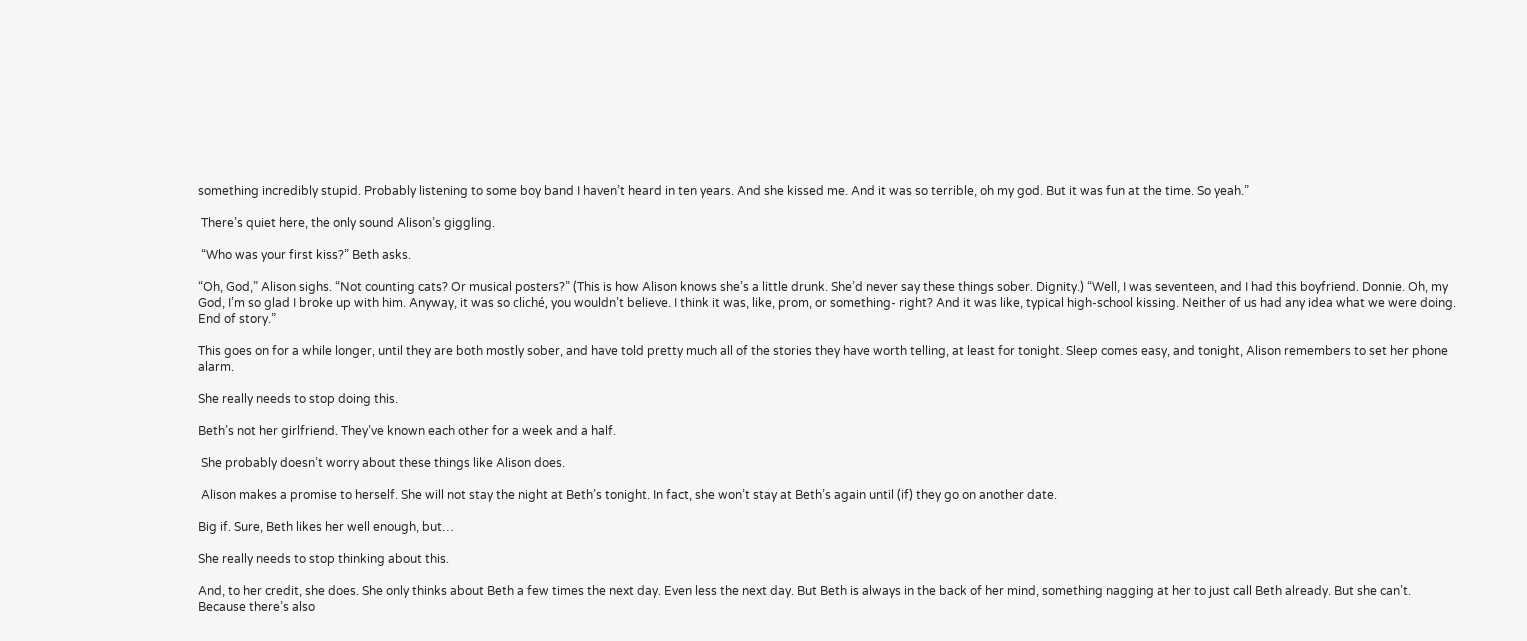something incredibly stupid. Probably listening to some boy band I haven’t heard in ten years. And she kissed me. And it was so terrible, oh my god. But it was fun at the time. So yeah.”

 There’s quiet here, the only sound Alison’s giggling.

 “Who was your first kiss?” Beth asks.

“Oh, God,” Alison sighs. “Not counting cats? Or musical posters?” (This is how Alison knows she’s a little drunk. She’d never say these things sober. Dignity.) “Well, I was seventeen, and I had this boyfriend. Donnie. Oh, my God, I’m so glad I broke up with him. Anyway, it was so cliché, you wouldn’t believe. I think it was, like, prom, or something- right? And it was like, typical high-school kissing. Neither of us had any idea what we were doing. End of story.”

This goes on for a while longer, until they are both mostly sober, and have told pretty much all of the stories they have worth telling, at least for tonight. Sleep comes easy, and tonight, Alison remembers to set her phone alarm.

She really needs to stop doing this.

Beth’s not her girlfriend. They’ve known each other for a week and a half.

 She probably doesn’t worry about these things like Alison does.

 Alison makes a promise to herself. She will not stay the night at Beth’s tonight. In fact, she won’t stay at Beth’s again until (if) they go on another date.

Big if. Sure, Beth likes her well enough, but…

She really needs to stop thinking about this.

And, to her credit, she does. She only thinks about Beth a few times the next day. Even less the next day. But Beth is always in the back of her mind, something nagging at her to just call Beth already. But she can’t. Because there’s also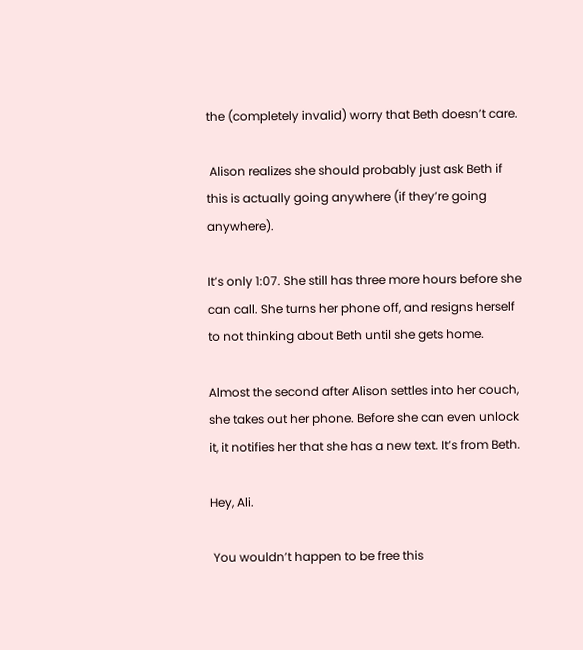the (completely invalid) worry that Beth doesn’t care.

 Alison realizes she should probably just ask Beth if this is actually going anywhere (if they’re going anywhere).

It’s only 1:07. She still has three more hours before she can call. She turns her phone off, and resigns herself to not thinking about Beth until she gets home.

Almost the second after Alison settles into her couch, she takes out her phone. Before she can even unlock it, it notifies her that she has a new text. It’s from Beth.

Hey, Ali.

 You wouldn’t happen to be free this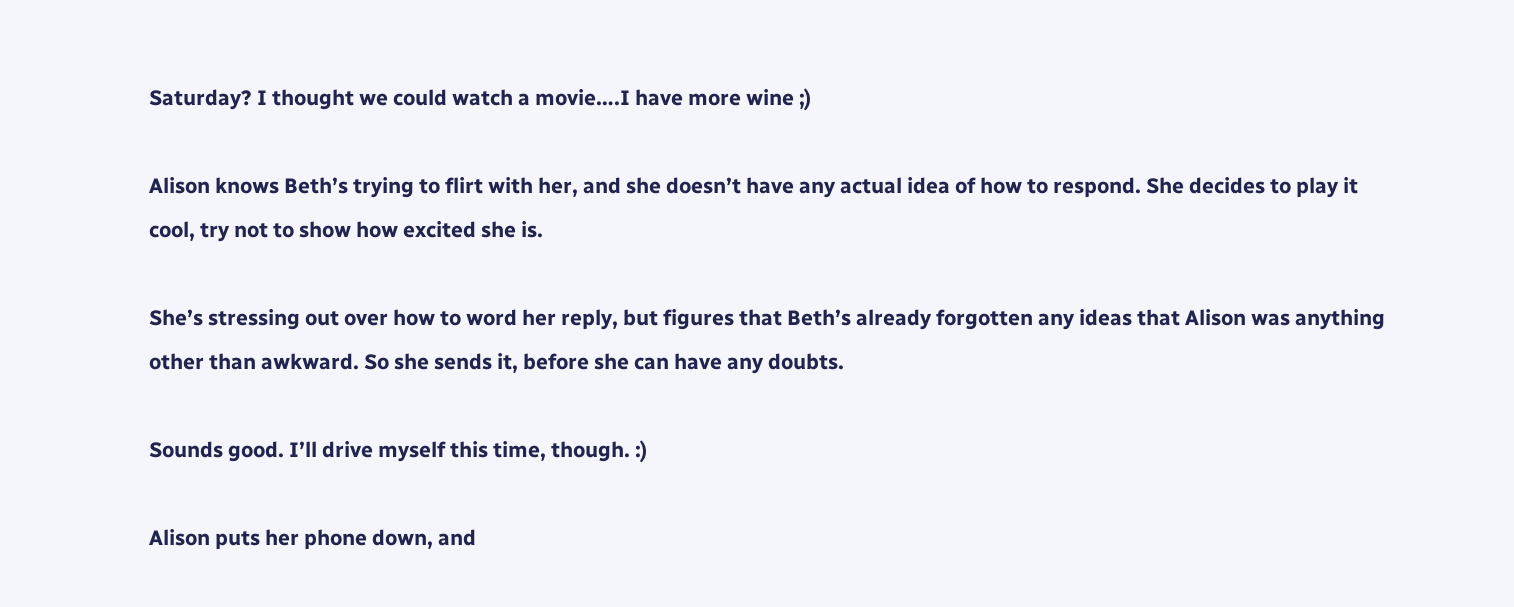Saturday? I thought we could watch a movie….I have more wine ;)

Alison knows Beth’s trying to flirt with her, and she doesn’t have any actual idea of how to respond. She decides to play it cool, try not to show how excited she is.

She’s stressing out over how to word her reply, but figures that Beth’s already forgotten any ideas that Alison was anything other than awkward. So she sends it, before she can have any doubts.

Sounds good. I’ll drive myself this time, though. :)

Alison puts her phone down, and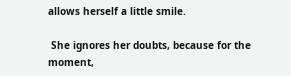allows herself a little smile.

 She ignores her doubts, because for the moment,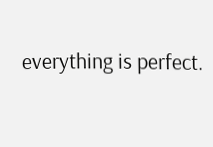everything is perfect.